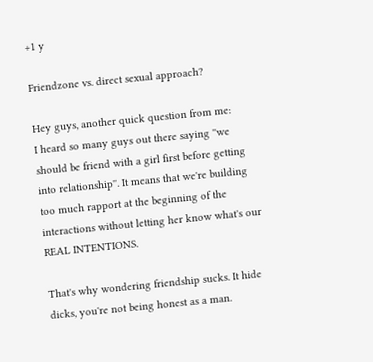+1 y

Friendzone vs. direct sexual approach?

Hey guys, another quick question from me:
I heard so many guys out there saying ''we should be friend with a girl first before getting into relationship''. It means that we're building too much rapport at the beginning of the interactions without letting her know what's our REAL INTENTIONS.

That's why wondering friendship sucks. It hide dicks, you're not being honest as a man.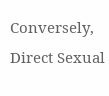Conversely, Direct Sexual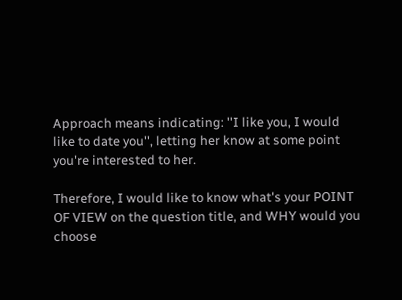Approach means indicating: ''I like you, I would like to date you'', letting her know at some point you're interested to her.

Therefore, I would like to know what's your POINT OF VIEW on the question title, and WHY would you choose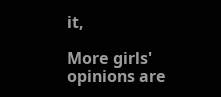it,

More girls' opinions are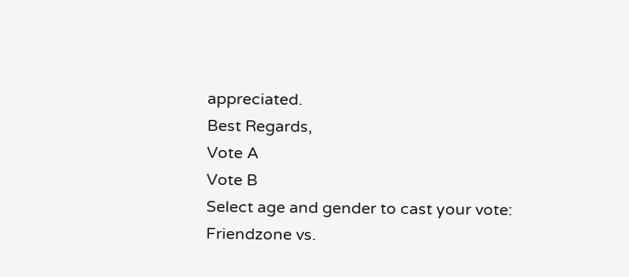appreciated.
Best Regards,
Vote A
Vote B
Select age and gender to cast your vote:
Friendzone vs.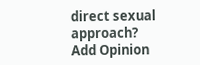direct sexual approach?
Add Opinion